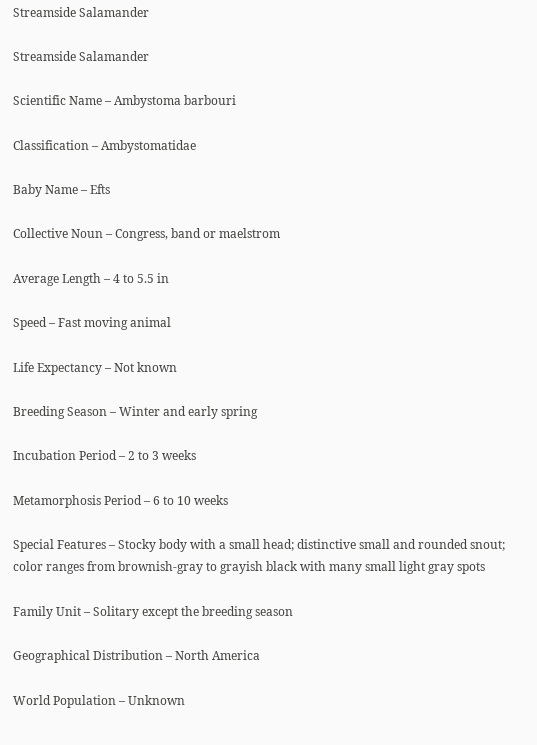Streamside Salamander

Streamside Salamander

Scientific Name – Ambystoma barbouri

Classification – Ambystomatidae

Baby Name – Efts

Collective Noun – Congress, band or maelstrom

Average Length – 4 to 5.5 in

Speed – Fast moving animal

Life Expectancy – Not known

Breeding Season – Winter and early spring

Incubation Period – 2 to 3 weeks

Metamorphosis Period – 6 to 10 weeks

Special Features – Stocky body with a small head; distinctive small and rounded snout; color ranges from brownish-gray to grayish black with many small light gray spots

Family Unit – Solitary except the breeding season

Geographical Distribution – North America

World Population – Unknown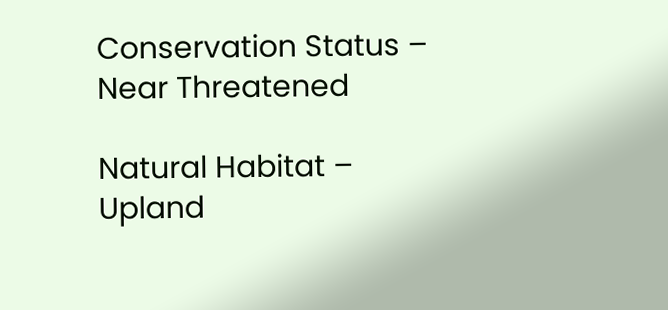Conservation Status – Near Threatened

Natural Habitat – Upland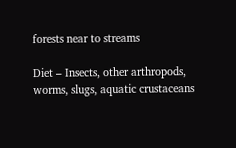forests near to streams

Diet – Insects, other arthropods, worms, slugs, aquatic crustaceans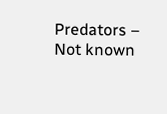Predators – Not known